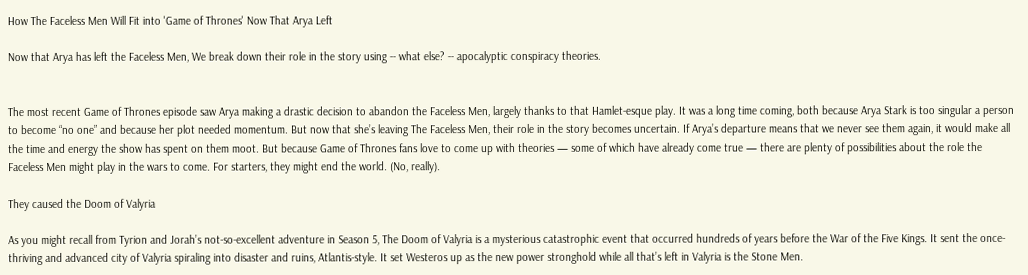How The Faceless Men Will Fit into 'Game of Thrones' Now That Arya Left

Now that Arya has left the Faceless Men, We break down their role in the story using -- what else? -- apocalyptic conspiracy theories.


The most recent Game of Thrones episode saw Arya making a drastic decision to abandon the Faceless Men, largely thanks to that Hamlet-esque play. It was a long time coming, both because Arya Stark is too singular a person to become “no one” and because her plot needed momentum. But now that she’s leaving The Faceless Men, their role in the story becomes uncertain. If Arya’s departure means that we never see them again, it would make all the time and energy the show has spent on them moot. But because Game of Thrones fans love to come up with theories — some of which have already come true — there are plenty of possibilities about the role the Faceless Men might play in the wars to come. For starters, they might end the world. (No, really).

They caused the Doom of Valyria

As you might recall from Tyrion and Jorah’s not-so-excellent adventure in Season 5, The Doom of Valyria is a mysterious catastrophic event that occurred hundreds of years before the War of the Five Kings. It sent the once-thriving and advanced city of Valyria spiraling into disaster and ruins, Atlantis-style. It set Westeros up as the new power stronghold while all that’s left in Valyria is the Stone Men.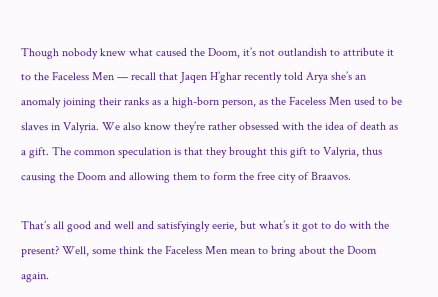Though nobody knew what caused the Doom, it’s not outlandish to attribute it to the Faceless Men — recall that Jaqen H’ghar recently told Arya she’s an anomaly joining their ranks as a high-born person, as the Faceless Men used to be slaves in Valyria. We also know they’re rather obsessed with the idea of death as a gift. The common speculation is that they brought this gift to Valyria, thus causing the Doom and allowing them to form the free city of Braavos.

That’s all good and well and satisfyingly eerie, but what’s it got to do with the present? Well, some think the Faceless Men mean to bring about the Doom again.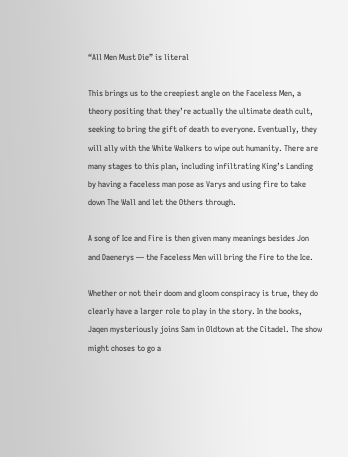“All Men Must Die” is literal

This brings us to the creepiest angle on the Faceless Men, a theory positing that they’re actually the ultimate death cult, seeking to bring the gift of death to everyone. Eventually, they will ally with the White Walkers to wipe out humanity. There are many stages to this plan, including infiltrating King’s Landing by having a faceless man pose as Varys and using fire to take down The Wall and let the Others through.

A song of Ice and Fire is then given many meanings besides Jon and Daenerys — the Faceless Men will bring the Fire to the Ice.

Whether or not their doom and gloom conspiracy is true, they do clearly have a larger role to play in the story. In the books, Jaqen mysteriously joins Sam in Oldtown at the Citadel. The show might choses to go a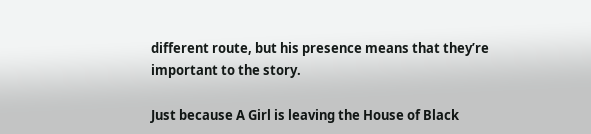different route, but his presence means that they’re important to the story.

Just because A Girl is leaving the House of Black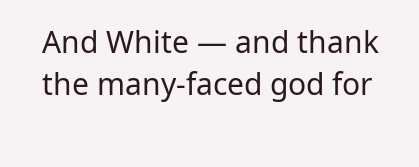And White — and thank the many-faced god for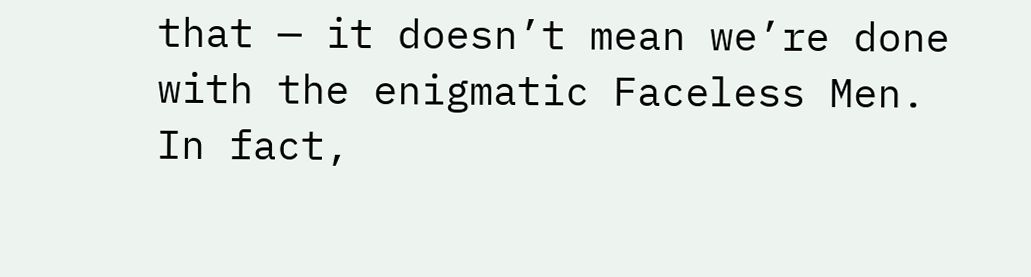that — it doesn’t mean we’re done with the enigmatic Faceless Men. In fact,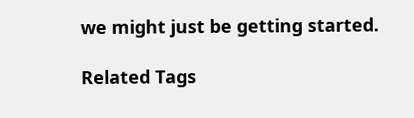we might just be getting started.

Related Tags